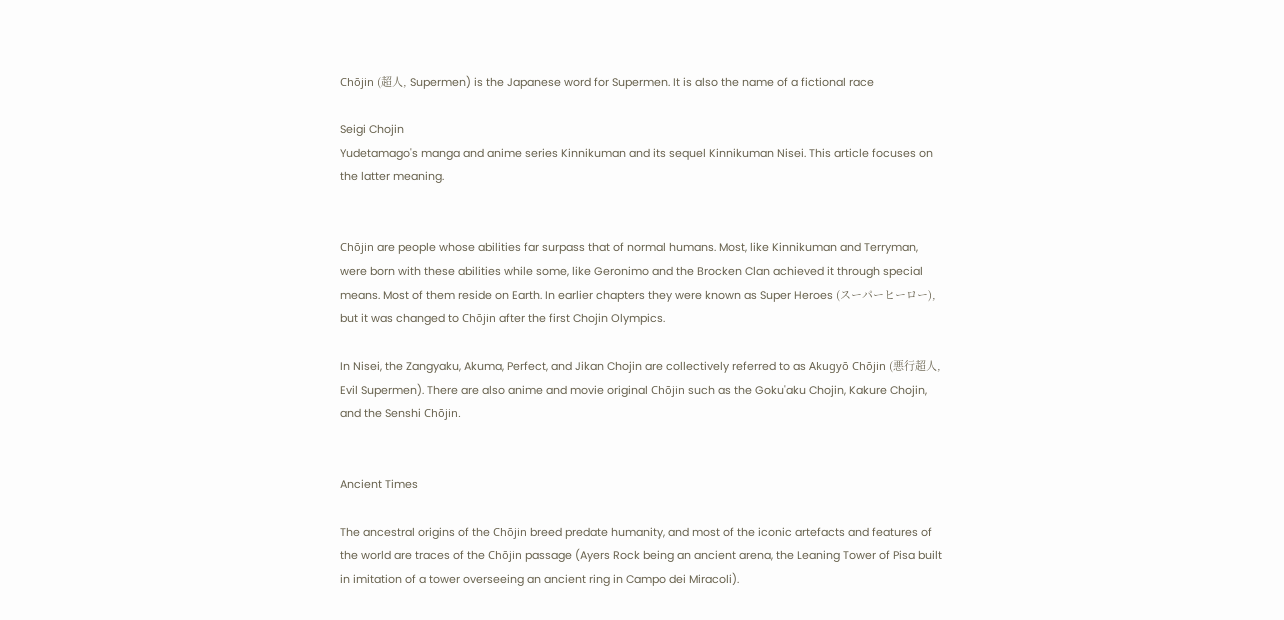Chōjin (超人, Supermen) is the Japanese word for Supermen. It is also the name of a fictional race

Seigi Chojin
Yudetamago's manga and anime series Kinnikuman and its sequel Kinnikuman Nisei. This article focuses on the latter meaning.


Chōjin are people whose abilities far surpass that of normal humans. Most, like Kinnikuman and Terryman, were born with these abilities while some, like Geronimo and the Brocken Clan achieved it through special means. Most of them reside on Earth. In earlier chapters they were known as Super Heroes (スーパーヒーロー), but it was changed to Chōjin after the first Chojin Olympics.

In Nisei, the Zangyaku, Akuma, Perfect, and Jikan Chojin are collectively referred to as Akugyō Chōjin (悪行超人, Evil Supermen). There are also anime and movie original Chōjin such as the Goku'aku Chojin, Kakure Chojin, and the Senshi Chōjin.


Ancient Times

The ancestral origins of the Chōjin breed predate humanity, and most of the iconic artefacts and features of the world are traces of the Chōjin passage (Ayers Rock being an ancient arena, the Leaning Tower of Pisa built in imitation of a tower overseeing an ancient ring in Campo dei Miracoli).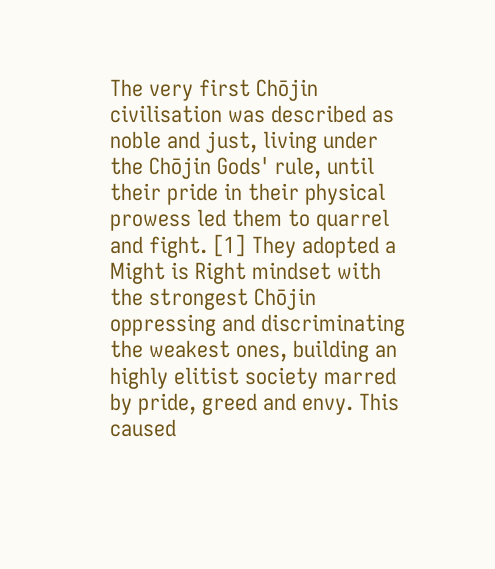The very first Chōjin civilisation was described as noble and just, living under the Chōjin Gods' rule, until their pride in their physical prowess led them to quarrel and fight. [1] They adopted a Might is Right mindset with the strongest Chōjin oppressing and discriminating the weakest ones, building an highly elitist society marred by pride, greed and envy. This caused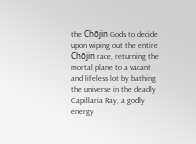the Chōjin Gods to decide upon wiping out the entire Chōjin race, returning the mortal plane to a vacant and lifeless lot by bathing the universe in the deadly Capillaria Ray, a godly energy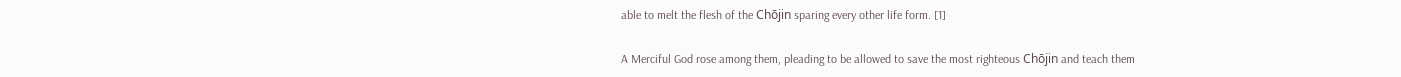able to melt the flesh of the Chōjin sparing every other life form. [1]

A Merciful God rose among them, pleading to be allowed to save the most righteous Chōjin and teach them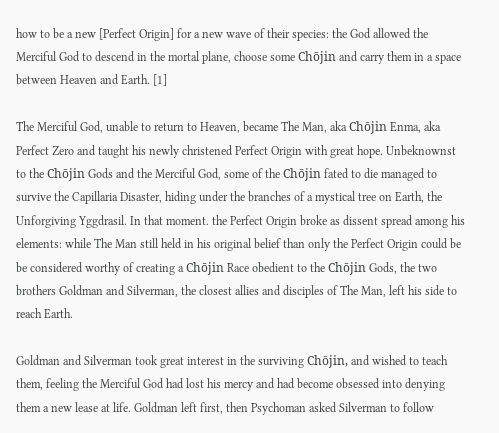how to be a new [Perfect Origin] for a new wave of their species: the God allowed the Merciful God to descend in the mortal plane, choose some Chōjin and carry them in a space between Heaven and Earth. [1]

The Merciful God, unable to return to Heaven, became The Man, aka Chōjin Enma, aka Perfect Zero and taught his newly christened Perfect Origin with great hope. Unbeknownst to the Chōjin Gods and the Merciful God, some of the Chōjin fated to die managed to survive the Capillaria Disaster, hiding under the branches of a mystical tree on Earth, the Unforgiving Yggdrasil. In that moment. the Perfect Origin broke as dissent spread among his elements: while The Man still held in his original belief than only the Perfect Origin could be be considered worthy of creating a Chōjin Race obedient to the Chōjin Gods, the two brothers Goldman and Silverman, the closest allies and disciples of The Man, left his side to reach Earth.

Goldman and Silverman took great interest in the surviving Chōjin, and wished to teach them, feeling the Merciful God had lost his mercy and had become obsessed into denying them a new lease at life. Goldman left first, then Psychoman asked Silverman to follow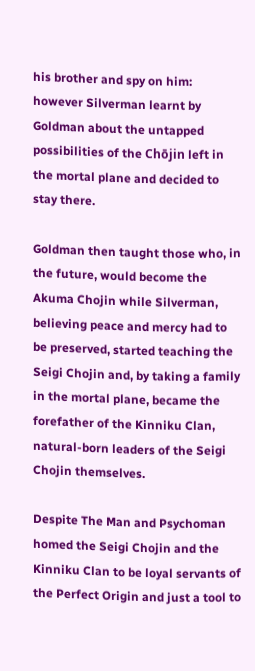his brother and spy on him: however Silverman learnt by Goldman about the untapped possibilities of the Chōjin left in the mortal plane and decided to stay there.

Goldman then taught those who, in the future, would become the Akuma Chojin while Silverman, believing peace and mercy had to be preserved, started teaching the Seigi Chojin and, by taking a family in the mortal plane, became the forefather of the Kinniku Clan, natural-born leaders of the Seigi Chojin themselves.

Despite The Man and Psychoman homed the Seigi Chojin and the Kinniku Clan to be loyal servants of the Perfect Origin and just a tool to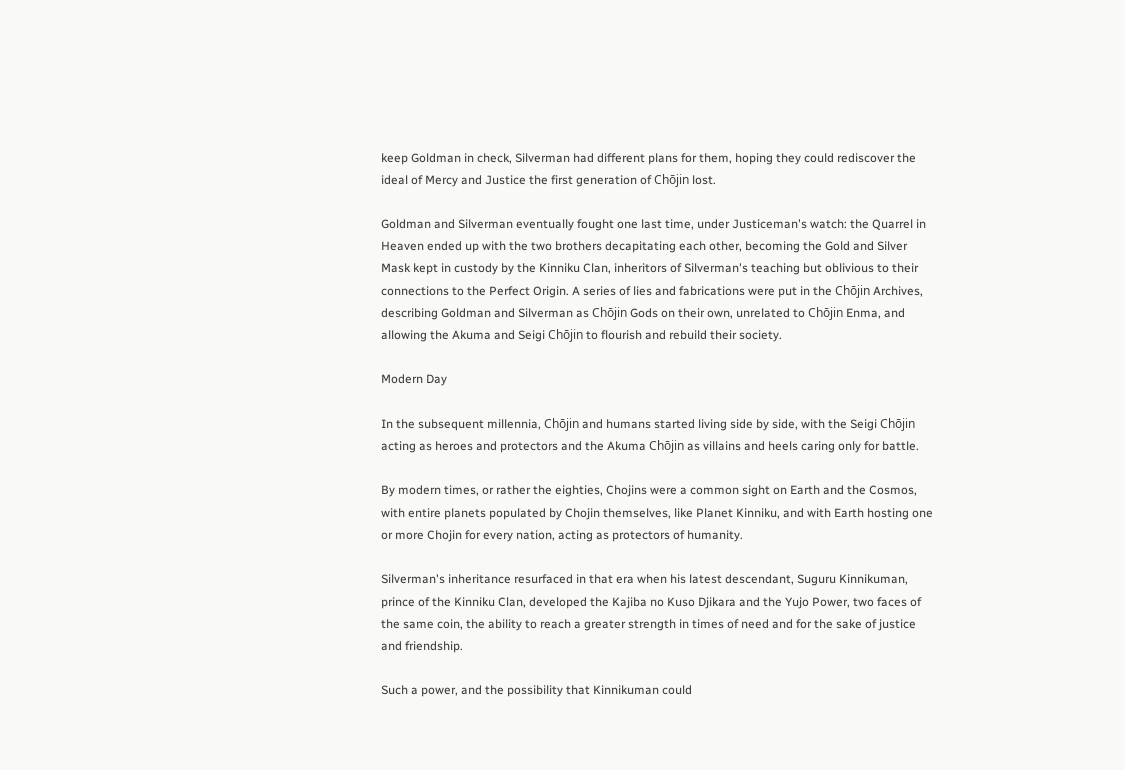keep Goldman in check, Silverman had different plans for them, hoping they could rediscover the ideal of Mercy and Justice the first generation of Chōjin lost.

Goldman and Silverman eventually fought one last time, under Justiceman's watch: the Quarrel in Heaven ended up with the two brothers decapitating each other, becoming the Gold and Silver Mask kept in custody by the Kinniku Clan, inheritors of Silverman's teaching but oblivious to their connections to the Perfect Origin. A series of lies and fabrications were put in the Chōjin Archives, describing Goldman and Silverman as Chōjin Gods on their own, unrelated to Chōjin Enma, and allowing the Akuma and Seigi Chōjin to flourish and rebuild their society.

Modern Day

In the subsequent millennia, Chōjin and humans started living side by side, with the Seigi Chōjin acting as heroes and protectors and the Akuma Chōjin as villains and heels caring only for battle.

By modern times, or rather the eighties, Chojins were a common sight on Earth and the Cosmos, with entire planets populated by Chojin themselves, like Planet Kinniku, and with Earth hosting one or more Chojin for every nation, acting as protectors of humanity.

Silverman's inheritance resurfaced in that era when his latest descendant, Suguru Kinnikuman, prince of the Kinniku Clan, developed the Kajiba no Kuso Djikara and the Yujo Power, two faces of the same coin, the ability to reach a greater strength in times of need and for the sake of justice and friendship.

Such a power, and the possibility that Kinnikuman could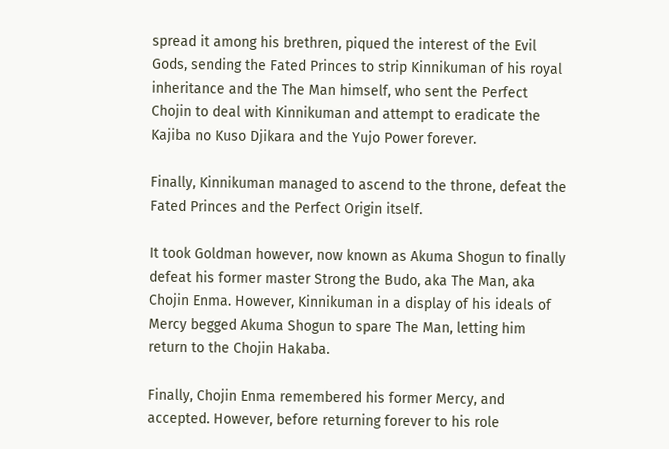spread it among his brethren, piqued the interest of the Evil Gods, sending the Fated Princes to strip Kinnikuman of his royal inheritance and the The Man himself, who sent the Perfect Chojin to deal with Kinnikuman and attempt to eradicate the Kajiba no Kuso Djikara and the Yujo Power forever.

Finally, Kinnikuman managed to ascend to the throne, defeat the Fated Princes and the Perfect Origin itself.

It took Goldman however, now known as Akuma Shogun to finally defeat his former master Strong the Budo, aka The Man, aka Chojin Enma. However, Kinnikuman in a display of his ideals of Mercy begged Akuma Shogun to spare The Man, letting him return to the Chojin Hakaba.

Finally, Chojin Enma remembered his former Mercy, and accepted. However, before returning forever to his role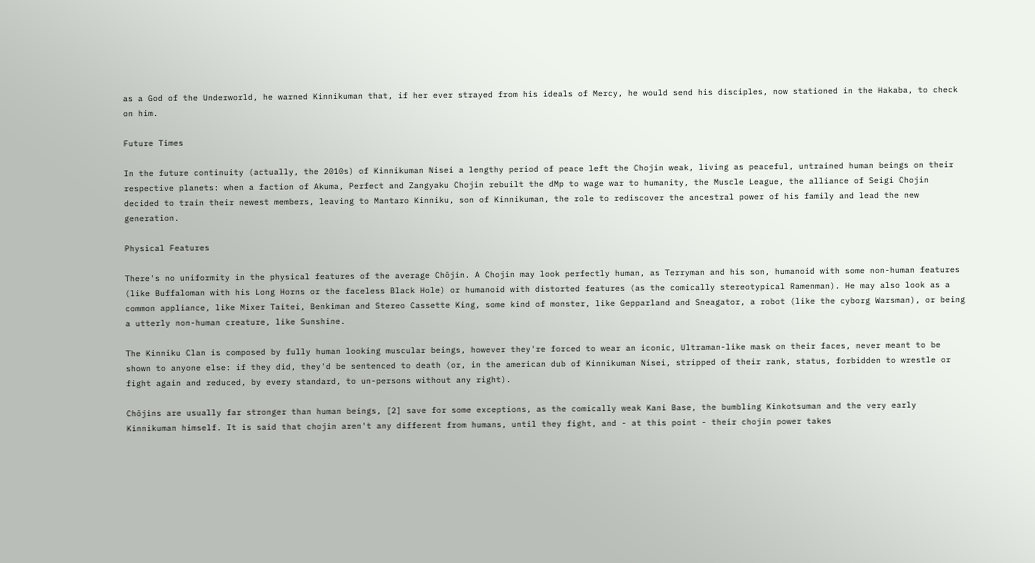as a God of the Underworld, he warned Kinnikuman that, if her ever strayed from his ideals of Mercy, he would send his disciples, now stationed in the Hakaba, to check on him.

Future Times

In the future continuity (actually, the 2010s) of Kinnikuman Nisei a lengthy period of peace left the Chojin weak, living as peaceful, untrained human beings on their respective planets: when a faction of Akuma, Perfect and Zangyaku Chojin rebuilt the dMp to wage war to humanity, the Muscle League, the alliance of Seigi Chojin decided to train their newest members, leaving to Mantaro Kinniku, son of Kinnikuman, the role to rediscover the ancestral power of his family and lead the new generation.

Physical Features

There's no uniformity in the physical features of the average Chōjin. A Chojin may look perfectly human, as Terryman and his son, humanoid with some non-human features (like Buffaloman with his Long Horns or the faceless Black Hole) or humanoid with distorted features (as the comically stereotypical Ramenman). He may also look as a common appliance, like Mixer Taitei, Benkiman and Stereo Cassette King, some kind of monster, like Gepparland and Sneagator, a robot (like the cyborg Warsman), or being a utterly non-human creature, like Sunshine.

The Kinniku Clan is composed by fully human looking muscular beings, however they're forced to wear an iconic, Ultraman-like mask on their faces, never meant to be shown to anyone else: if they did, they'd be sentenced to death (or, in the american dub of Kinnikuman Nisei, stripped of their rank, status, forbidden to wrestle or fight again and reduced, by every standard, to un-persons without any right).

Chōjins are usually far stronger than human beings, [2] save for some exceptions, as the comically weak Kani Base, the bumbling Kinkotsuman and the very early Kinnikuman himself. It is said that chojin aren't any different from humans, until they fight, and - at this point - their chojin power takes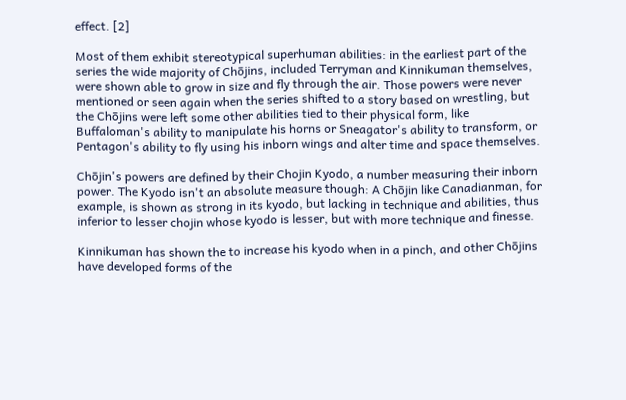effect. [2]

Most of them exhibit stereotypical superhuman abilities: in the earliest part of the series the wide majority of Chōjins, included Terryman and Kinnikuman themselves, were shown able to grow in size and fly through the air. Those powers were never mentioned or seen again when the series shifted to a story based on wrestling, but the Chōjins were left some other abilities tied to their physical form, like Buffaloman's ability to manipulate his horns or Sneagator's ability to transform, or Pentagon's ability to fly using his inborn wings and alter time and space themselves.

Chōjin's powers are defined by their Chojin Kyodo, a number measuring their inborn power. The Kyodo isn't an absolute measure though: A Chōjin like Canadianman, for example, is shown as strong in its kyodo, but lacking in technique and abilities, thus inferior to lesser chojin whose kyodo is lesser, but with more technique and finesse.

Kinnikuman has shown the to increase his kyodo when in a pinch, and other Chōjins have developed forms of the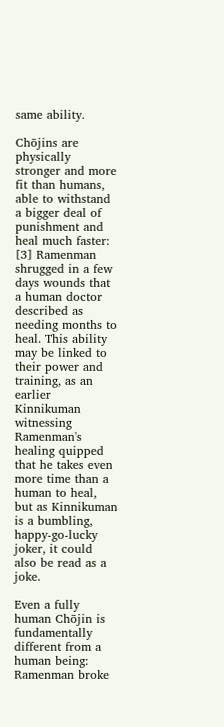same ability.

Chōjins are physically stronger and more fit than humans, able to withstand a bigger deal of punishment and heal much faster: [3] Ramenman shrugged in a few days wounds that a human doctor described as needing months to heal. This ability may be linked to their power and training, as an earlier Kinnikuman witnessing Ramenman's healing quipped that he takes even more time than a human to heal, but as Kinnikuman is a bumbling, happy-go-lucky joker, it could also be read as a joke.

Even a fully human Chōjin is fundamentally different from a human being: Ramenman broke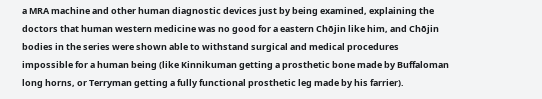a MRA machine and other human diagnostic devices just by being examined, explaining the doctors that human western medicine was no good for a eastern Chōjin like him, and Chōjin bodies in the series were shown able to withstand surgical and medical procedures impossible for a human being (like Kinnikuman getting a prosthetic bone made by Buffaloman long horns, or Terryman getting a fully functional prosthetic leg made by his farrier).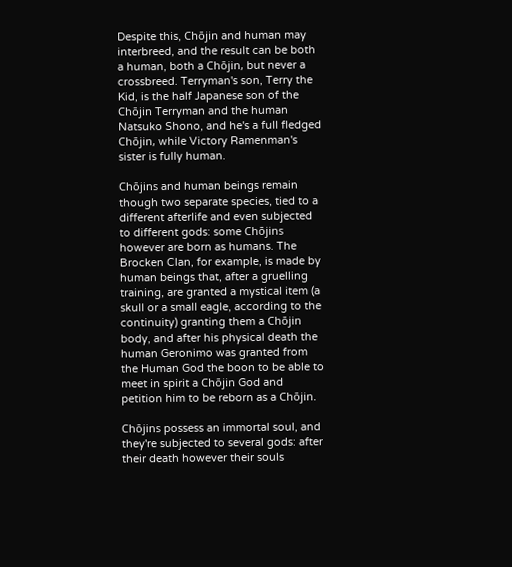Despite this, Chōjin and human may interbreed, and the result can be both a human, both a Chōjin, but never a crossbreed. Terryman's son, Terry the Kid, is the half Japanese son of the Chōjin Terryman and the human Natsuko Shono, and he's a full fledged Chōjin, while Victory Ramenman's sister is fully human.

Chōjins and human beings remain though two separate species, tied to a different afterlife and even subjected to different gods: some Chōjins however are born as humans. The Brocken Clan, for example, is made by human beings that, after a gruelling training, are granted a mystical item (a skull or a small eagle, according to the continuity) granting them a Chōjin body, and after his physical death the human Geronimo was granted from the Human God the boon to be able to meet in spirit a Chōjin God and petition him to be reborn as a Chōjin.

Chōjins possess an immortal soul, and they're subjected to several gods: after their death however their souls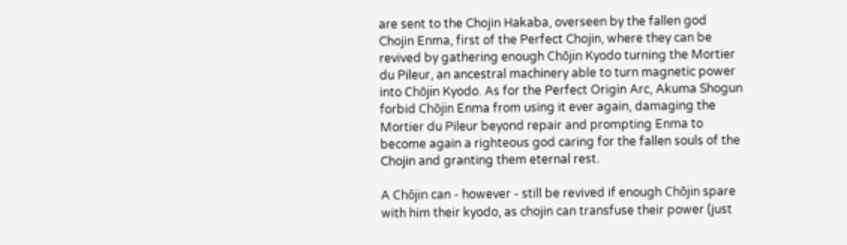are sent to the Chojin Hakaba, overseen by the fallen god Chojin Enma, first of the Perfect Chojin, where they can be revived by gathering enough Chōjin Kyodo turning the Mortier du Pileur, an ancestral machinery able to turn magnetic power into Chōjin Kyodo. As for the Perfect Origin Arc, Akuma Shogun forbid Chōjin Enma from using it ever again, damaging the Mortier du Pileur beyond repair and prompting Enma to become again a righteous god caring for the fallen souls of the Chojin and granting them eternal rest.

A Chōjin can - however - still be revived if enough Chōjin spare with him their kyodo, as chojin can transfuse their power (just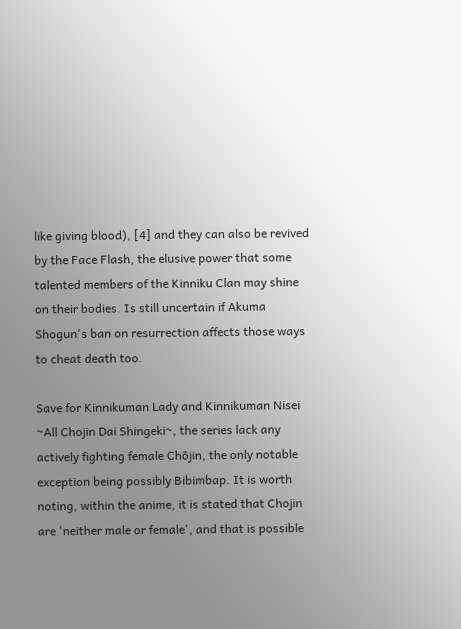like giving blood), [4] and they can also be revived by the Face Flash, the elusive power that some talented members of the Kinniku Clan may shine on their bodies. Is still uncertain if Akuma Shogun's ban on resurrection affects those ways to cheat death too.

Save for Kinnikuman Lady and Kinnikuman Nisei ~All Chojin Dai Shingeki~, the series lack any actively fighting female Chōjin, the only notable exception being possibly Bibimbap. It is worth noting, within the anime, it is stated that Chojin are 'neither male or female', and that is possible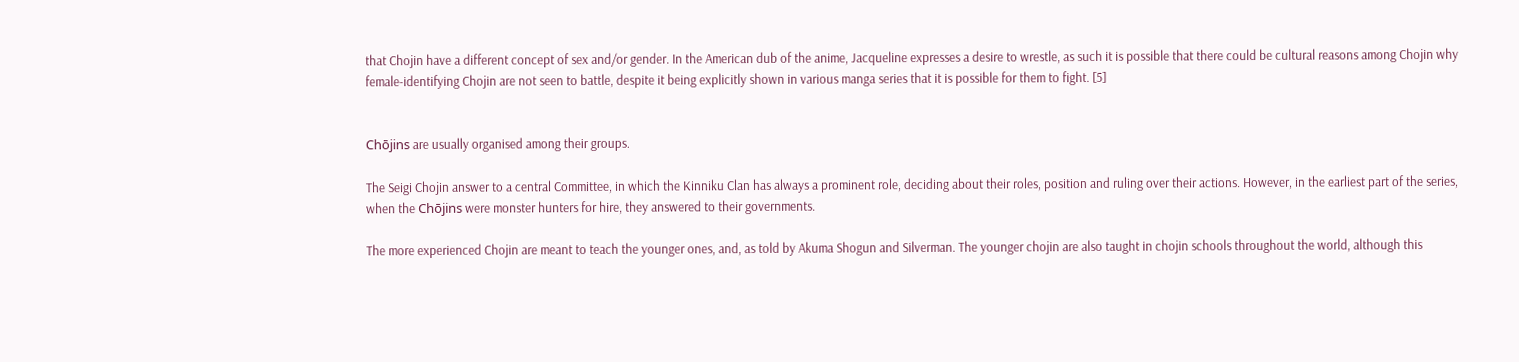that Chojin have a different concept of sex and/or gender. In the American dub of the anime, Jacqueline expresses a desire to wrestle, as such it is possible that there could be cultural reasons among Chojin why female-identifying Chojin are not seen to battle, despite it being explicitly shown in various manga series that it is possible for them to fight. [5]


Chōjins are usually organised among their groups.

The Seigi Chojin answer to a central Committee, in which the Kinniku Clan has always a prominent role, deciding about their roles, position and ruling over their actions. However, in the earliest part of the series, when the Chōjins were monster hunters for hire, they answered to their governments.

The more experienced Chojin are meant to teach the younger ones, and, as told by Akuma Shogun and Silverman. The younger chojin are also taught in chojin schools throughout the world, although this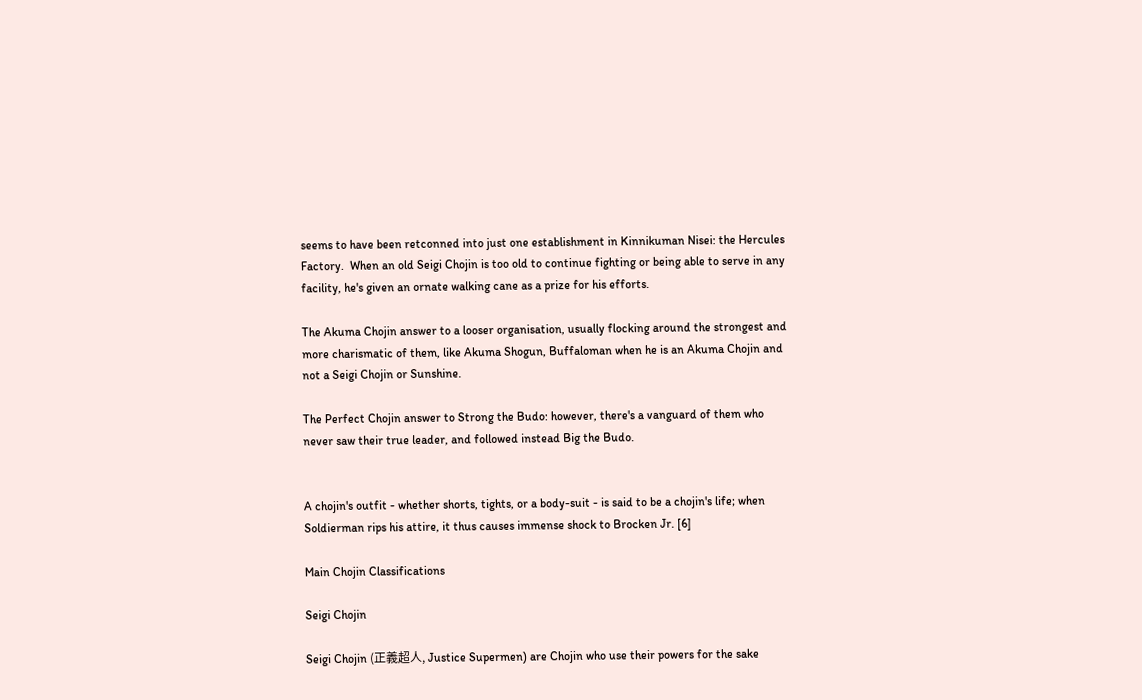seems to have been retconned into just one establishment in Kinnikuman Nisei: the Hercules Factory.  When an old Seigi Chojin is too old to continue fighting or being able to serve in any facility, he's given an ornate walking cane as a prize for his efforts.

The Akuma Chojin answer to a looser organisation, usually flocking around the strongest and more charismatic of them, like Akuma Shogun, Buffaloman when he is an Akuma Chojin and not a Seigi Chojin or Sunshine.

The Perfect Chojin answer to Strong the Budo: however, there's a vanguard of them who never saw their true leader, and followed instead Big the Budo.


A chojin's outfit - whether shorts, tights, or a body-suit - is said to be a chojin's life; when Soldierman rips his attire, it thus causes immense shock to Brocken Jr. [6]

Main Chojin Classifications

Seigi Chojin

Seigi Chojin (正義超人, Justice Supermen) are Chojin who use their powers for the sake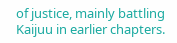of justice, mainly battling Kaijuu in earlier chapters.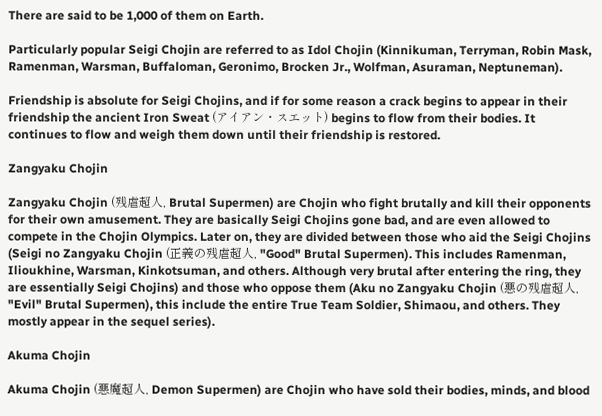There are said to be 1,000 of them on Earth.

Particularly popular Seigi Chojin are referred to as Idol Chojin (Kinnikuman, Terryman, Robin Mask, Ramenman, Warsman, Buffaloman, Geronimo, Brocken Jr., Wolfman, Asuraman, Neptuneman).

Friendship is absolute for Seigi Chojins, and if for some reason a crack begins to appear in their friendship the ancient Iron Sweat (アイアン・スエット) begins to flow from their bodies. It continues to flow and weigh them down until their friendship is restored.

Zangyaku Chojin

Zangyaku Chojin (残虐超人, Brutal Supermen) are Chojin who fight brutally and kill their opponents for their own amusement. They are basically Seigi Chojins gone bad, and are even allowed to compete in the Chojin Olympics. Later on, they are divided between those who aid the Seigi Chojins (Seigi no Zangyaku Chojin (正義の残虐超人, "Good" Brutal Supermen). This includes Ramenman, Ilioukhine, Warsman, Kinkotsuman, and others. Although very brutal after entering the ring, they are essentially Seigi Chojins) and those who oppose them (Aku no Zangyaku Chojin (悪の残虐超人, "Evil" Brutal Supermen), this include the entire True Team Soldier, Shimaou, and others. They mostly appear in the sequel series).

Akuma Chojin

Akuma Chojin (悪魔超人, Demon Supermen) are Chojin who have sold their bodies, minds, and blood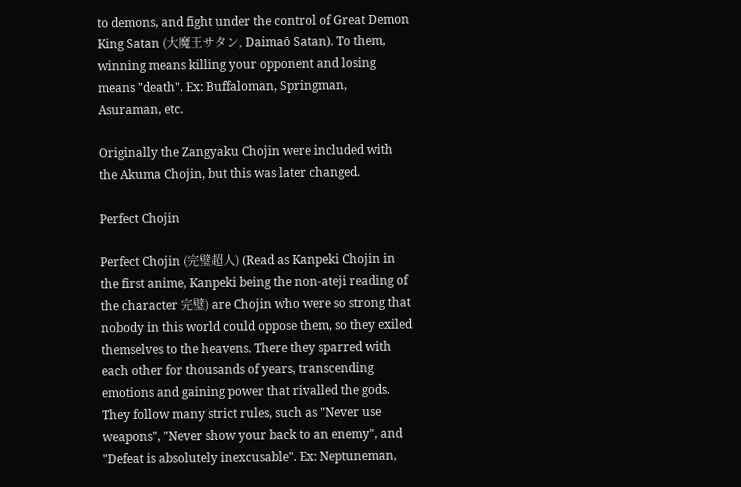to demons, and fight under the control of Great Demon King Satan (大魔王サタン, Daimaō Satan). To them, winning means killing your opponent and losing means "death". Ex: Buffaloman, Springman, Asuraman, etc.

Originally the Zangyaku Chojin were included with the Akuma Chojin, but this was later changed.

Perfect Chojin

Perfect Chojin (完璧超人) (Read as Kanpeki Chojin in the first anime, Kanpeki being the non-ateji reading of the character 完璧) are Chojin who were so strong that nobody in this world could oppose them, so they exiled themselves to the heavens. There they sparred with each other for thousands of years, transcending emotions and gaining power that rivalled the gods. They follow many strict rules, such as "Never use weapons", "Never show your back to an enemy", and "Defeat is absolutely inexcusable". Ex: Neptuneman,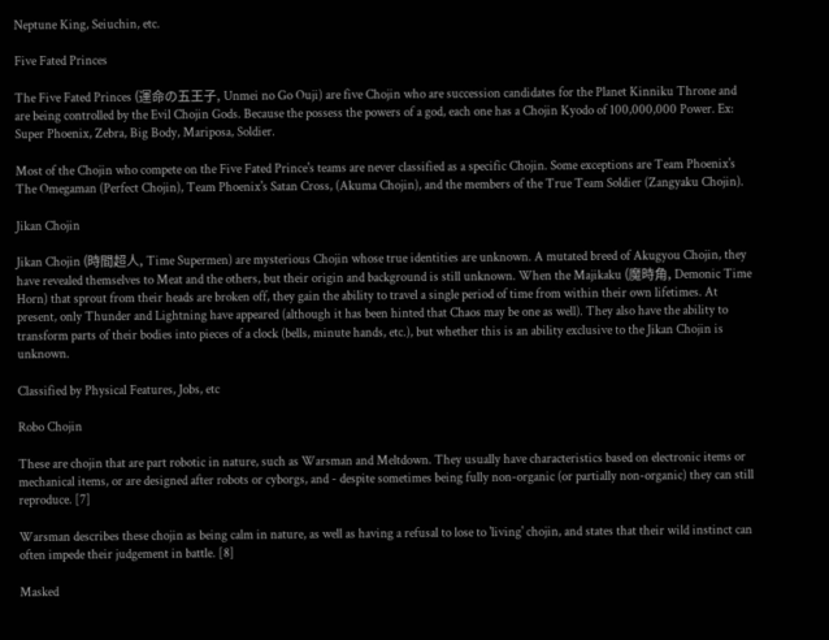Neptune King, Seiuchin, etc.

Five Fated Princes

The Five Fated Princes (運命の五王子, Unmei no Go Ouji) are five Chojin who are succession candidates for the Planet Kinniku Throne and are being controlled by the Evil Chojin Gods. Because the possess the powers of a god, each one has a Chojin Kyodo of 100,000,000 Power. Ex: Super Phoenix, Zebra, Big Body, Mariposa, Soldier.

Most of the Chojin who compete on the Five Fated Prince's teams are never classified as a specific Chojin. Some exceptions are Team Phoenix's The Omegaman (Perfect Chojin), Team Phoenix's Satan Cross, (Akuma Chojin), and the members of the True Team Soldier (Zangyaku Chojin).

Jikan Chojin

Jikan Chojin (時間超人, Time Supermen) are mysterious Chojin whose true identities are unknown. A mutated breed of Akugyou Chojin, they have revealed themselves to Meat and the others, but their origin and background is still unknown. When the Majikaku (魔時角, Demonic Time Horn) that sprout from their heads are broken off, they gain the ability to travel a single period of time from within their own lifetimes. At present, only Thunder and Lightning have appeared (although it has been hinted that Chaos may be one as well). They also have the ability to transform parts of their bodies into pieces of a clock (bells, minute hands, etc.), but whether this is an ability exclusive to the Jikan Chojin is unknown.

Classified by Physical Features, Jobs, etc

Robo Chojin

These are chojin that are part robotic in nature, such as Warsman and Meltdown. They usually have characteristics based on electronic items or mechanical items, or are designed after robots or cyborgs, and - despite sometimes being fully non-organic (or partially non-organic) they can still reproduce. [7]

Warsman describes these chojin as being calm in nature, as well as having a refusal to lose to 'living' chojin, and states that their wild instinct can often impede their judgement in battle. [8]

Masked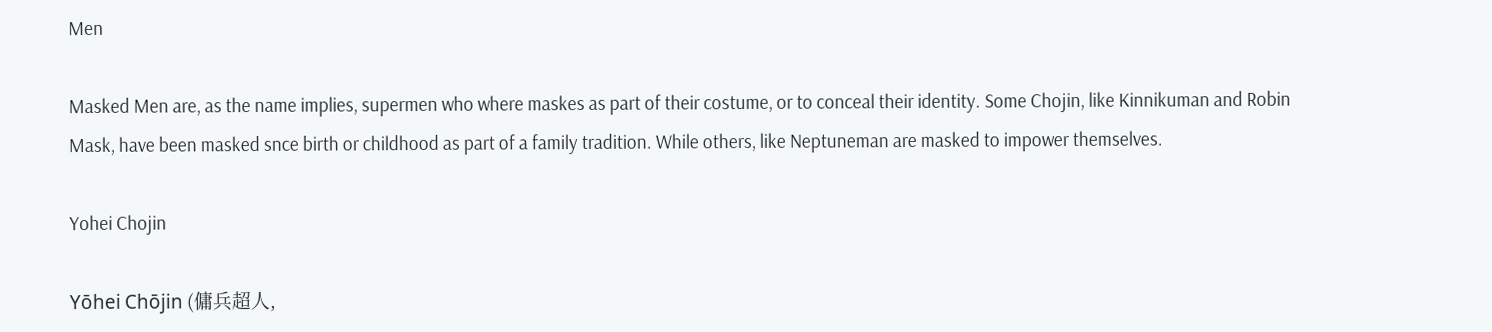Men

Masked Men are, as the name implies, supermen who where maskes as part of their costume, or to conceal their identity. Some Chojin, like Kinnikuman and Robin Mask, have been masked snce birth or childhood as part of a family tradition. While others, like Neptuneman are masked to impower themselves.

Yohei Chojin

Yōhei Chōjin (傭兵超人,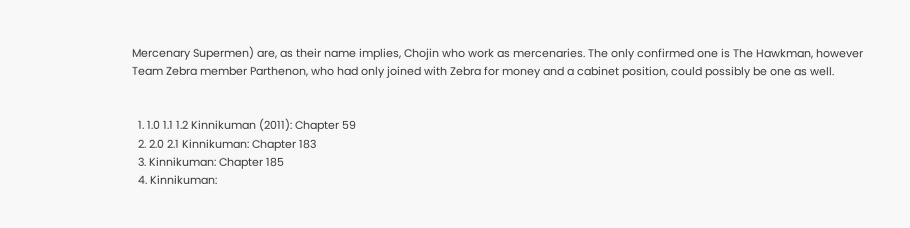Mercenary Supermen) are, as their name implies, Chojin who work as mercenaries. The only confirmed one is The Hawkman, however Team Zebra member Parthenon, who had only joined with Zebra for money and a cabinet position, could possibly be one as well.


  1. 1.0 1.1 1.2 Kinnikuman (2011): Chapter 59
  2. 2.0 2.1 Kinnikuman: Chapter 183
  3. Kinnikuman: Chapter 185
  4. Kinnikuman: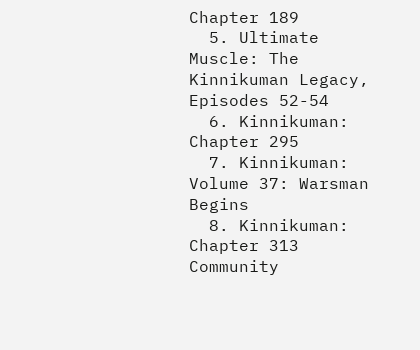Chapter 189
  5. Ultimate Muscle: The Kinnikuman Legacy, Episodes 52-54
  6. Kinnikuman: Chapter 295
  7. Kinnikuman: Volume 37: Warsman Begins
  8. Kinnikuman: Chapter 313
Community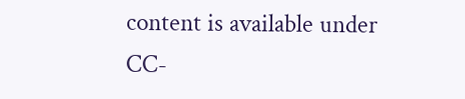content is available under CC-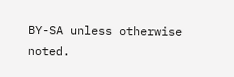BY-SA unless otherwise noted.